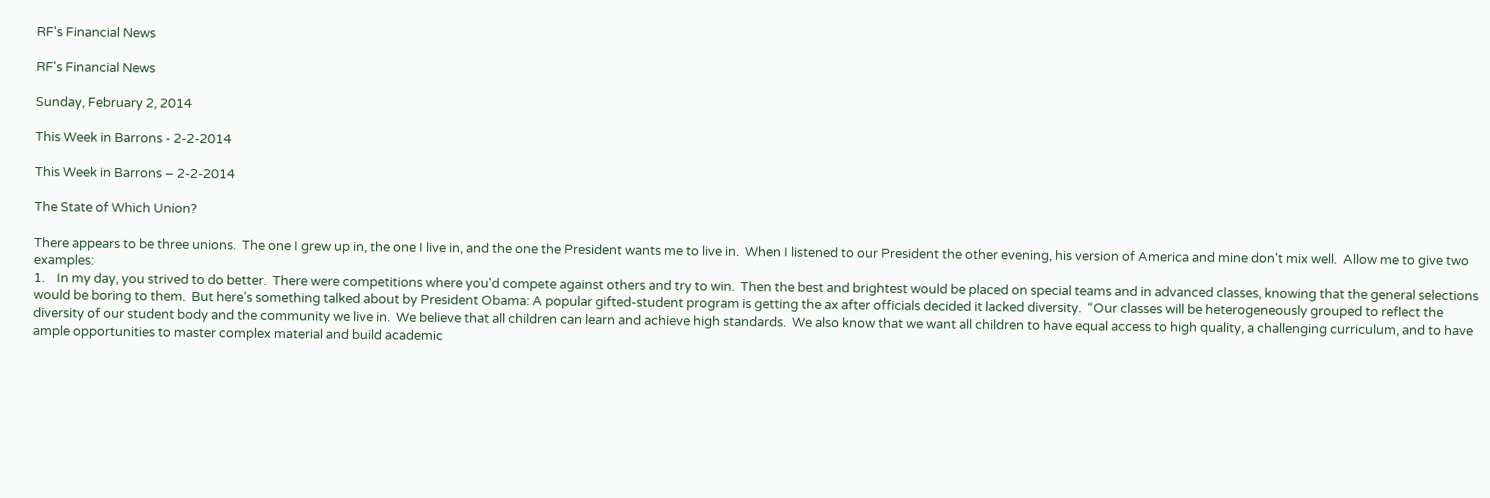RF's Financial News

RF's Financial News

Sunday, February 2, 2014

This Week in Barrons - 2-2-2014

This Week in Barrons – 2-2-2014

The State of Which Union?

There appears to be three unions.  The one I grew up in, the one I live in, and the one the President wants me to live in.  When I listened to our President the other evening, his version of America and mine don't mix well.  Allow me to give two examples:
1.    In my day, you strived to do better.  There were competitions where you'd compete against others and try to win.  Then the best and brightest would be placed on special teams and in advanced classes, knowing that the general selections would be boring to them.  But here’s something talked about by President Obama: A popular gifted-student program is getting the ax after officials decided it lacked diversity.  “Our classes will be heterogeneously grouped to reflect the diversity of our student body and the community we live in.  We believe that all children can learn and achieve high standards.  We also know that we want all children to have equal access to high quality, a challenging curriculum, and to have ample opportunities to master complex material and build academic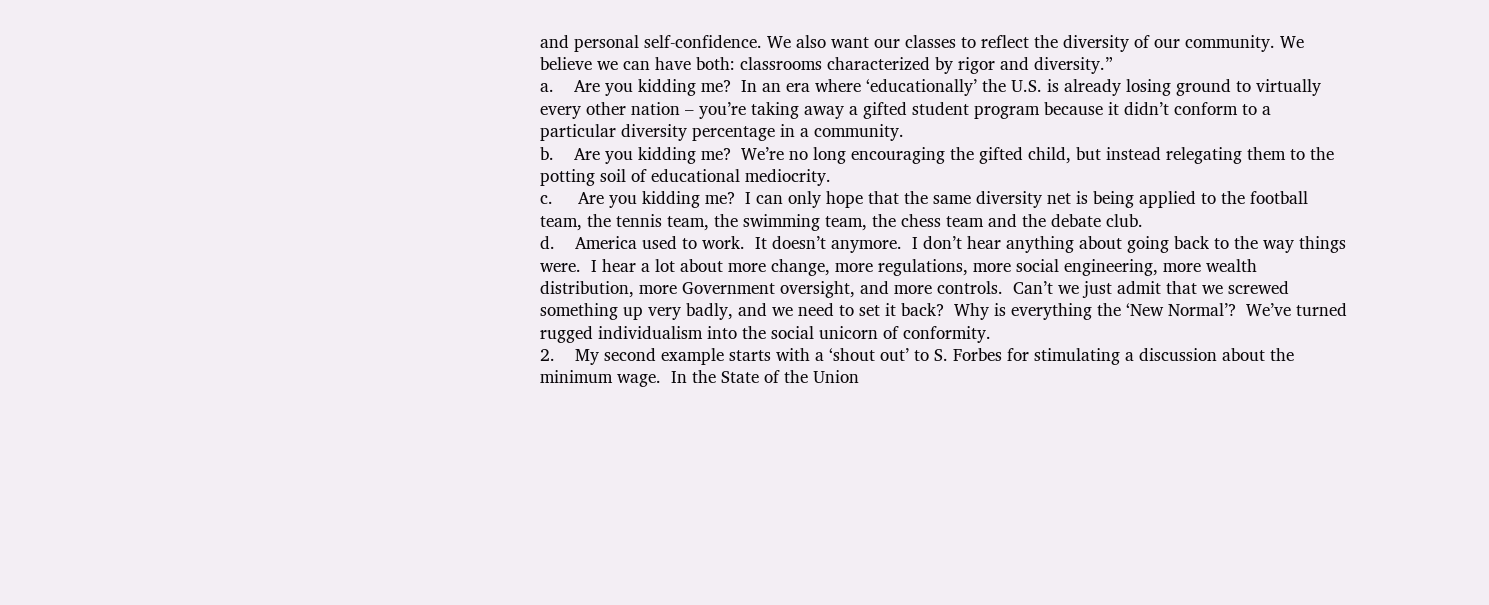and personal self-confidence. We also want our classes to reflect the diversity of our community. We believe we can have both: classrooms characterized by rigor and diversity.”
a.    Are you kidding me?  In an era where ‘educationally’ the U.S. is already losing ground to virtually every other nation – you’re taking away a gifted student program because it didn’t conform to a particular diversity percentage in a community.
b.    Are you kidding me?  We’re no long encouraging the gifted child, but instead relegating them to the potting soil of educational mediocrity.
c.     Are you kidding me?  I can only hope that the same diversity net is being applied to the football team, the tennis team, the swimming team, the chess team and the debate club.
d.    America used to work.  It doesn’t anymore.  I don’t hear anything about going back to the way things were.  I hear a lot about more change, more regulations, more social engineering, more wealth distribution, more Government oversight, and more controls.  Can’t we just admit that we screwed something up very badly, and we need to set it back?  Why is everything the ‘New Normal’?  We’ve turned rugged individualism into the social unicorn of conformity.
2.    My second example starts with a ‘shout out’ to S. Forbes for stimulating a discussion about the minimum wage.  In the State of the Union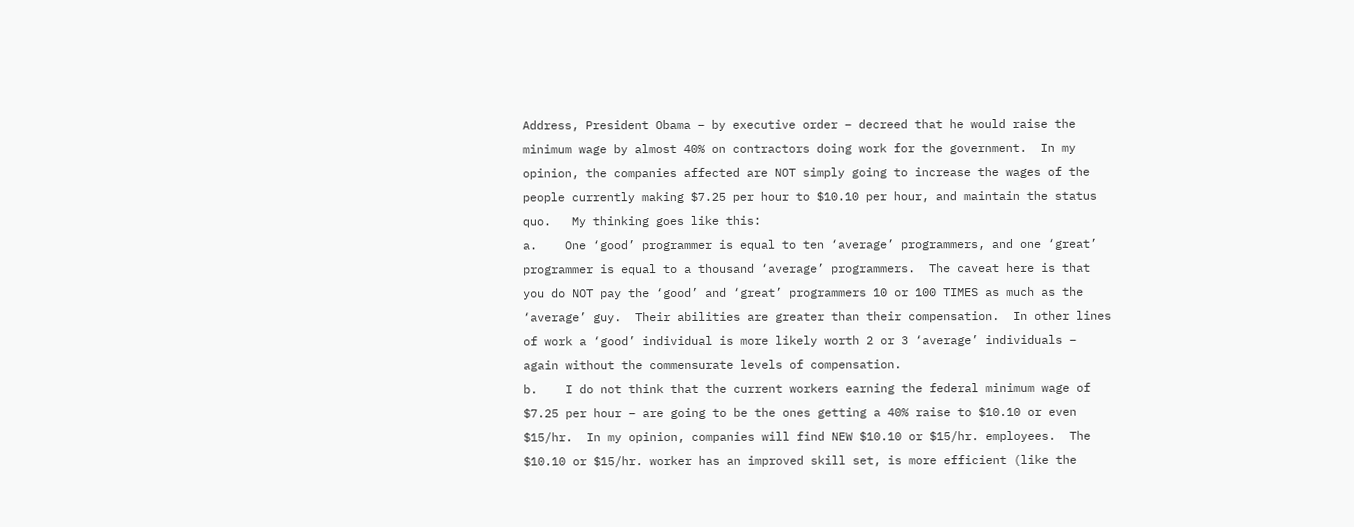Address, President Obama – by executive order – decreed that he would raise the minimum wage by almost 40% on contractors doing work for the government.  In my opinion, the companies affected are NOT simply going to increase the wages of the people currently making $7.25 per hour to $10.10 per hour, and maintain the status quo.   My thinking goes like this:
a.    One ‘good’ programmer is equal to ten ‘average’ programmers, and one ‘great’ programmer is equal to a thousand ‘average’ programmers.  The caveat here is that you do NOT pay the ‘good’ and ‘great’ programmers 10 or 100 TIMES as much as the ‘average’ guy.  Their abilities are greater than their compensation.  In other lines of work a ‘good’ individual is more likely worth 2 or 3 ‘average’ individuals – again without the commensurate levels of compensation.
b.    I do not think that the current workers earning the federal minimum wage of $7.25 per hour – are going to be the ones getting a 40% raise to $10.10 or even $15/hr.  In my opinion, companies will find NEW $10.10 or $15/hr. employees.  The $10.10 or $15/hr. worker has an improved skill set, is more efficient (like the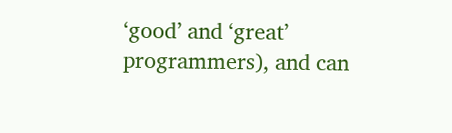‘good’ and ‘great’ programmers), and can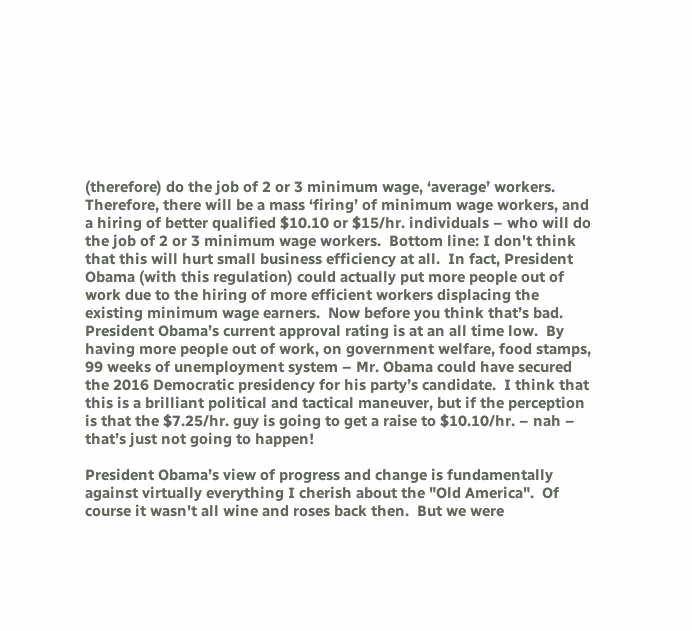(therefore) do the job of 2 or 3 minimum wage, ‘average’ workers.  Therefore, there will be a mass ‘firing’ of minimum wage workers, and a hiring of better qualified $10.10 or $15/hr. individuals – who will do the job of 2 or 3 minimum wage workers.  Bottom line: I don't think that this will hurt small business efficiency at all.  In fact, President Obama (with this regulation) could actually put more people out of work due to the hiring of more efficient workers displacing the existing minimum wage earners.  Now before you think that’s bad.  President Obama’s current approval rating is at an all time low.  By having more people out of work, on government welfare, food stamps, 99 weeks of unemployment system – Mr. Obama could have secured the 2016 Democratic presidency for his party’s candidate.  I think that this is a brilliant political and tactical maneuver, but if the perception is that the $7.25/hr. guy is going to get a raise to $10.10/hr. – nah – that’s just not going to happen!

President Obama’s view of progress and change is fundamentally against virtually everything I cherish about the "Old America".  Of course it wasn't all wine and roses back then.  But we were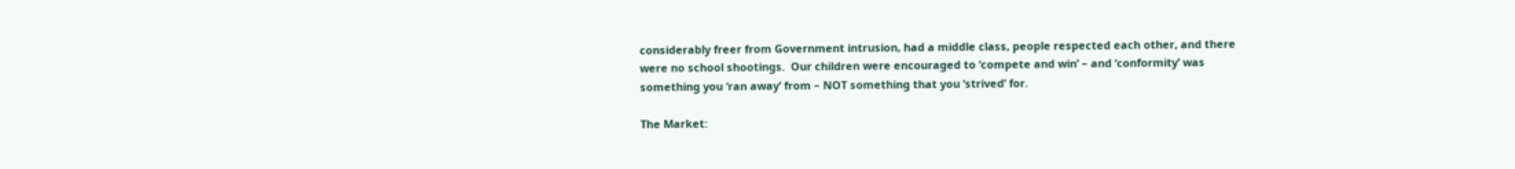considerably freer from Government intrusion, had a middle class, people respected each other, and there were no school shootings.  Our children were encouraged to ‘compete and win’ – and ‘conformity’ was something you ‘ran away’ from – NOT something that you ‘strived’ for.

The Market: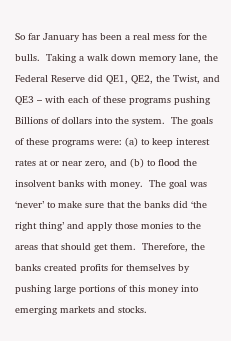So far January has been a real mess for the bulls.  Taking a walk down memory lane, the Federal Reserve did QE1, QE2, the Twist, and QE3 – with each of these programs pushing Billions of dollars into the system.  The goals of these programs were: (a) to keep interest rates at or near zero, and (b) to flood the insolvent banks with money.  The goal was ‘never’ to make sure that the banks did ‘the right thing’ and apply those monies to the areas that should get them.  Therefore, the banks created profits for themselves by pushing large portions of this money into emerging markets and stocks.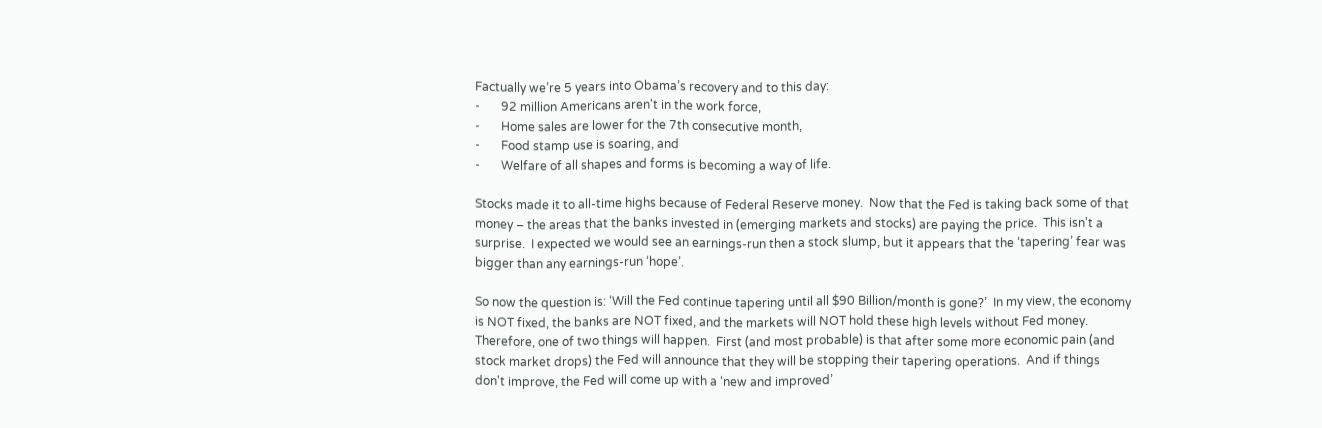Factually we’re 5 years into Obama’s recovery and to this day:
-       92 million Americans aren't in the work force,
-       Home sales are lower for the 7th consecutive month,
-       Food stamp use is soaring, and
-       Welfare of all shapes and forms is becoming a way of life.

Stocks made it to all-time highs because of Federal Reserve money.  Now that the Fed is taking back some of that money – the areas that the banks invested in (emerging markets and stocks) are paying the price.  This isn't a surprise.  I expected we would see an earnings-run then a stock slump, but it appears that the ‘tapering’ fear was bigger than any earnings-run ‘hope’.

So now the question is: ‘Will the Fed continue tapering until all $90 Billion/month is gone?’  In my view, the economy is NOT fixed, the banks are NOT fixed, and the markets will NOT hold these high levels without Fed money.  Therefore, one of two things will happen.  First (and most probable) is that after some more economic pain (and stock market drops) the Fed will announce that they will be stopping their tapering operations.  And if things don't improve, the Fed will come up with a ‘new and improved’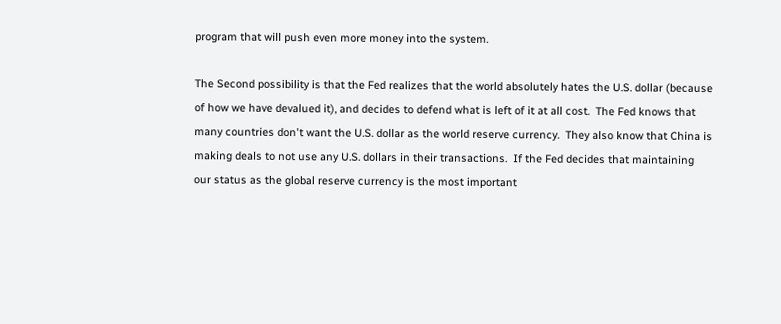program that will push even more money into the system.

The Second possibility is that the Fed realizes that the world absolutely hates the U.S. dollar (because of how we have devalued it), and decides to defend what is left of it at all cost.  The Fed knows that many countries don't want the U.S. dollar as the world reserve currency.  They also know that China is making deals to not use any U.S. dollars in their transactions.  If the Fed decides that maintaining our status as the global reserve currency is the most important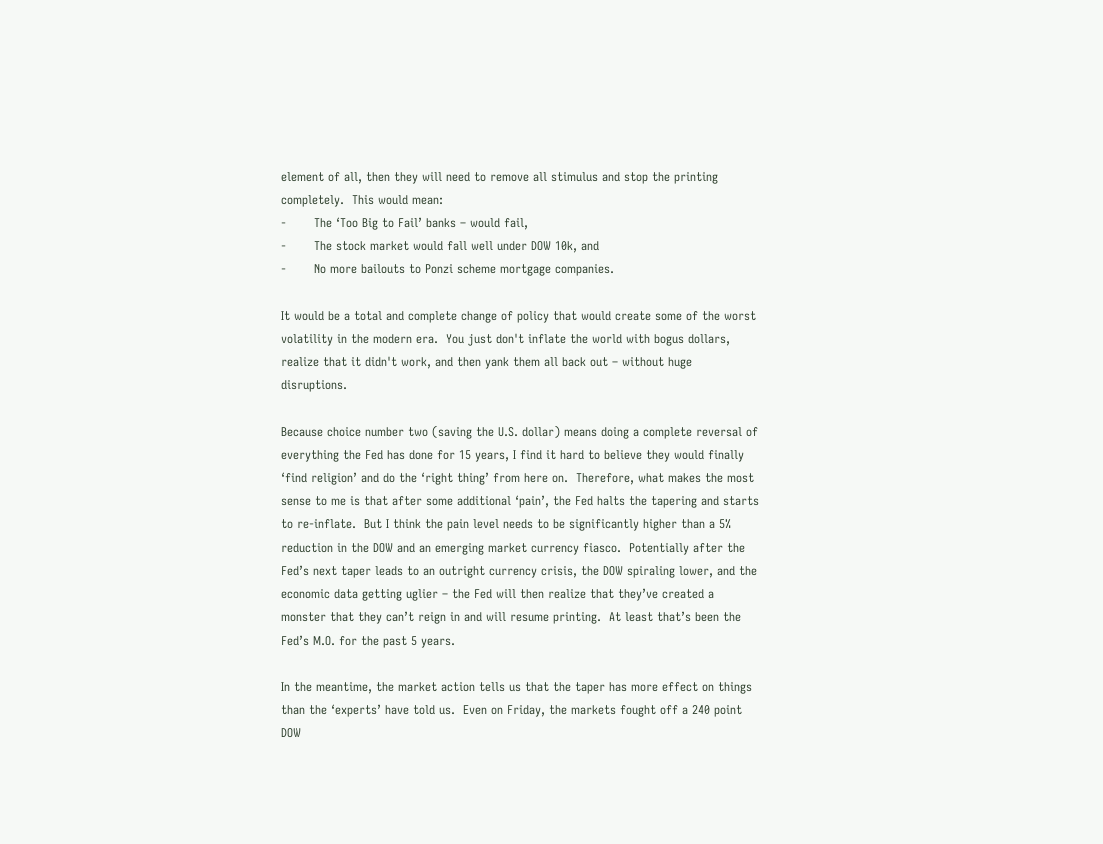element of all, then they will need to remove all stimulus and stop the printing completely.  This would mean:
-       The ‘Too Big to Fail’ banks – would fail,
-       The stock market would fall well under DOW 10k, and
-       No more bailouts to Ponzi scheme mortgage companies.

It would be a total and complete change of policy that would create some of the worst volatility in the modern era.  You just don't inflate the world with bogus dollars, realize that it didn't work, and then yank them all back out – without huge disruptions.

Because choice number two (saving the U.S. dollar) means doing a complete reversal of everything the Fed has done for 15 years, I find it hard to believe they would finally ‘find religion’ and do the ‘right thing’ from here on.  Therefore, what makes the most sense to me is that after some additional ‘pain’, the Fed halts the tapering and starts to re-inflate.  But I think the pain level needs to be significantly higher than a 5% reduction in the DOW and an emerging market currency fiasco.  Potentially after the Fed’s next taper leads to an outright currency crisis, the DOW spiraling lower, and the economic data getting uglier – the Fed will then realize that they’ve created a monster that they can’t reign in and will resume printing.  At least that’s been the Fed’s M.O. for the past 5 years.

In the meantime, the market action tells us that the taper has more effect on things than the ‘experts’ have told us.  Even on Friday, the markets fought off a 240 point DOW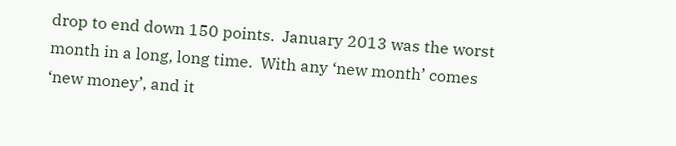drop to end down 150 points.  January 2013 was the worst month in a long, long time.  With any ‘new month’ comes ‘new money’, and it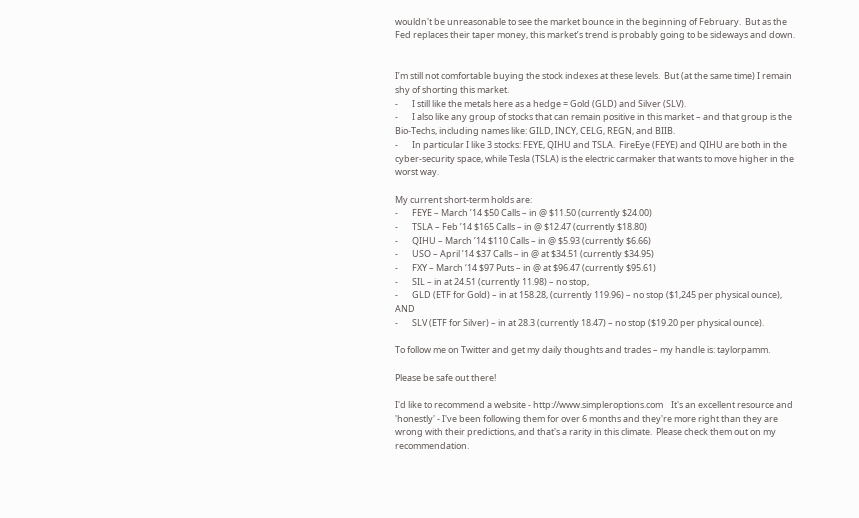wouldn't be unreasonable to see the market bounce in the beginning of February.  But as the Fed replaces their taper money, this market’s trend is probably going to be sideways and down.


I’m still not comfortable buying the stock indexes at these levels.  But (at the same time) I remain shy of shorting this market.
-       I still like the metals here as a hedge = Gold (GLD) and Silver (SLV).
-       I also like any group of stocks that can remain positive in this market – and that group is the Bio-Techs, including names like: GILD, INCY, CELG, REGN, and BIIB.
-       In particular I like 3 stocks: FEYE, QIHU and TSLA.  FireEye (FEYE) and QIHU are both in the cyber-security space, while Tesla (TSLA) is the electric carmaker that wants to move higher in the worst way.

My current short-term holds are:
-       FEYE – March ’14 $50 Calls – in @ $11.50 (currently $24.00)
-       TSLA – Feb ’14 $165 Calls – in @ $12.47 (currently $18.80)
-       QIHU – March ’14 $110 Calls – in @ $5.93 (currently $6.66)
-       USO – April ’14 $37 Calls – in @ at $34.51 (currently $34.95)
-       FXY – March ‘14 $97 Puts – in @ at $96.47 (currently $95.61)
-       SIL – in at 24.51 (currently 11.98) – no stop,
-       GLD (ETF for Gold) – in at 158.28, (currently 119.96) – no stop ($1,245 per physical ounce), AND
-       SLV (ETF for Silver) – in at 28.3 (currently 18.47) – no stop ($19.20 per physical ounce).

To follow me on Twitter and get my daily thoughts and trades – my handle is: taylorpamm.

Please be safe out there!

I'd like to recommend a website - http://www.simpleroptions.com    It's an excellent resource and 'honestly' - I've been following them for over 6 months and they're more right than they are wrong with their predictions, and that's a rarity in this climate.  Please check them out on my recommendation.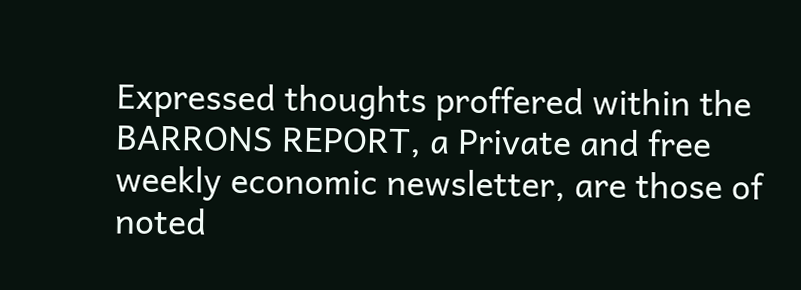Expressed thoughts proffered within the BARRONS REPORT, a Private and free weekly economic newsletter, are those of noted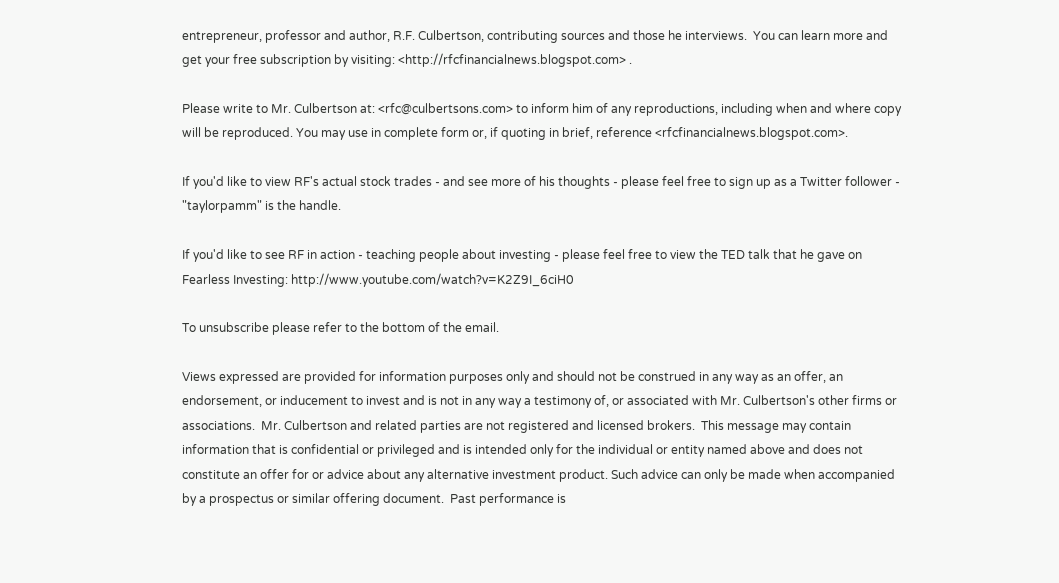entrepreneur, professor and author, R.F. Culbertson, contributing sources and those he interviews.  You can learn more and get your free subscription by visiting: <http://rfcfinancialnews.blogspot.com> .

Please write to Mr. Culbertson at: <rfc@culbertsons.com> to inform him of any reproductions, including when and where copy will be reproduced. You may use in complete form or, if quoting in brief, reference <rfcfinancialnews.blogspot.com>.

If you'd like to view RF's actual stock trades - and see more of his thoughts - please feel free to sign up as a Twitter follower -  "taylorpamm" is the handle.

If you'd like to see RF in action - teaching people about investing - please feel free to view the TED talk that he gave on Fearless Investing: http://www.youtube.com/watch?v=K2Z9I_6ciH0

To unsubscribe please refer to the bottom of the email.

Views expressed are provided for information purposes only and should not be construed in any way as an offer, an endorsement, or inducement to invest and is not in any way a testimony of, or associated with Mr. Culbertson's other firms or associations.  Mr. Culbertson and related parties are not registered and licensed brokers.  This message may contain information that is confidential or privileged and is intended only for the individual or entity named above and does not constitute an offer for or advice about any alternative investment product. Such advice can only be made when accompanied by a prospectus or similar offering document.  Past performance is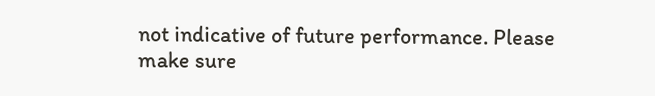not indicative of future performance. Please make sure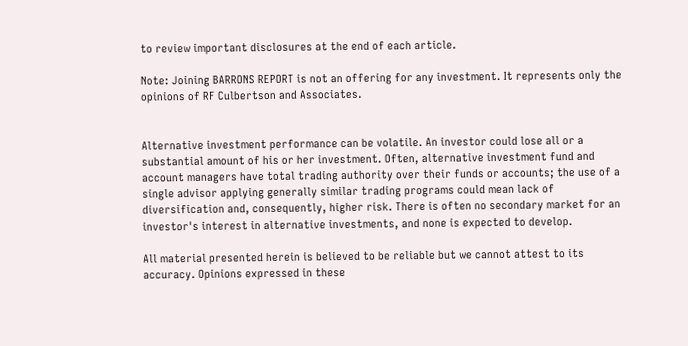to review important disclosures at the end of each article.

Note: Joining BARRONS REPORT is not an offering for any investment. It represents only the opinions of RF Culbertson and Associates.


Alternative investment performance can be volatile. An investor could lose all or a substantial amount of his or her investment. Often, alternative investment fund and account managers have total trading authority over their funds or accounts; the use of a single advisor applying generally similar trading programs could mean lack of diversification and, consequently, higher risk. There is often no secondary market for an investor's interest in alternative investments, and none is expected to develop.

All material presented herein is believed to be reliable but we cannot attest to its accuracy. Opinions expressed in these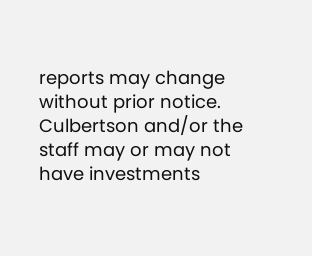reports may change without prior notice. Culbertson and/or the staff may or may not have investments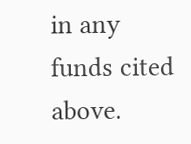in any funds cited above.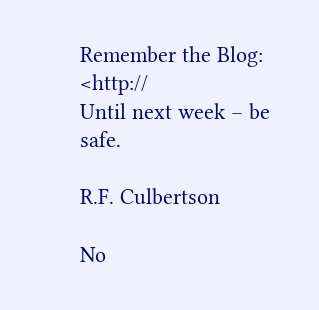Remember the Blog: <http://
Until next week – be safe.

R.F. Culbertson

No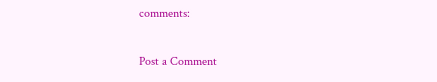comments:

Post a Comment